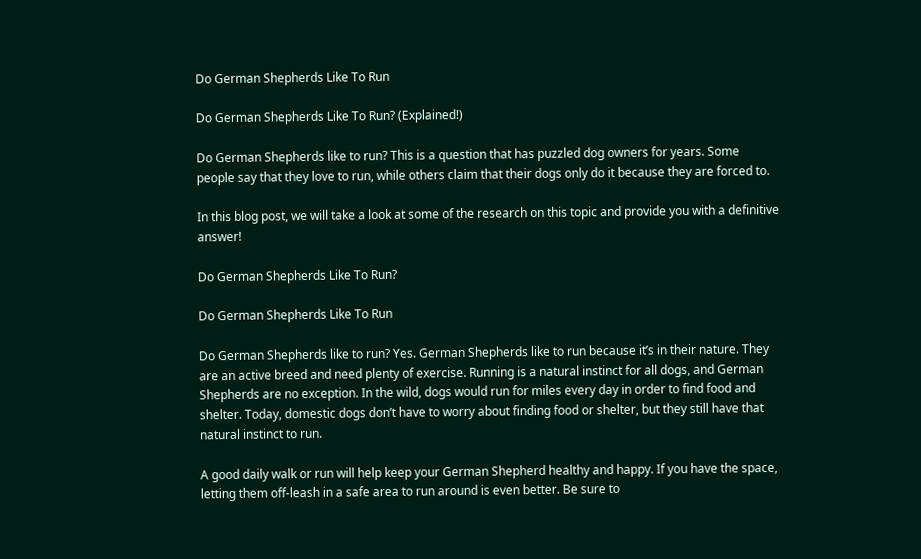Do German Shepherds Like To Run

Do German Shepherds Like To Run? (Explained!)

Do German Shepherds like to run? This is a question that has puzzled dog owners for years. Some people say that they love to run, while others claim that their dogs only do it because they are forced to.

In this blog post, we will take a look at some of the research on this topic and provide you with a definitive answer!

Do German Shepherds Like To Run?

Do German Shepherds Like To Run

Do German Shepherds like to run? Yes. German Shepherds like to run because it’s in their nature. They are an active breed and need plenty of exercise. Running is a natural instinct for all dogs, and German Shepherds are no exception. In the wild, dogs would run for miles every day in order to find food and shelter. Today, domestic dogs don’t have to worry about finding food or shelter, but they still have that natural instinct to run.

A good daily walk or run will help keep your German Shepherd healthy and happy. If you have the space, letting them off-leash in a safe area to run around is even better. Be sure to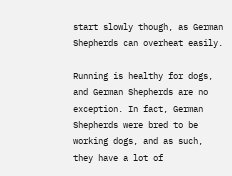start slowly though, as German Shepherds can overheat easily.

Running is healthy for dogs, and German Shepherds are no exception. In fact, German Shepherds were bred to be working dogs, and as such, they have a lot of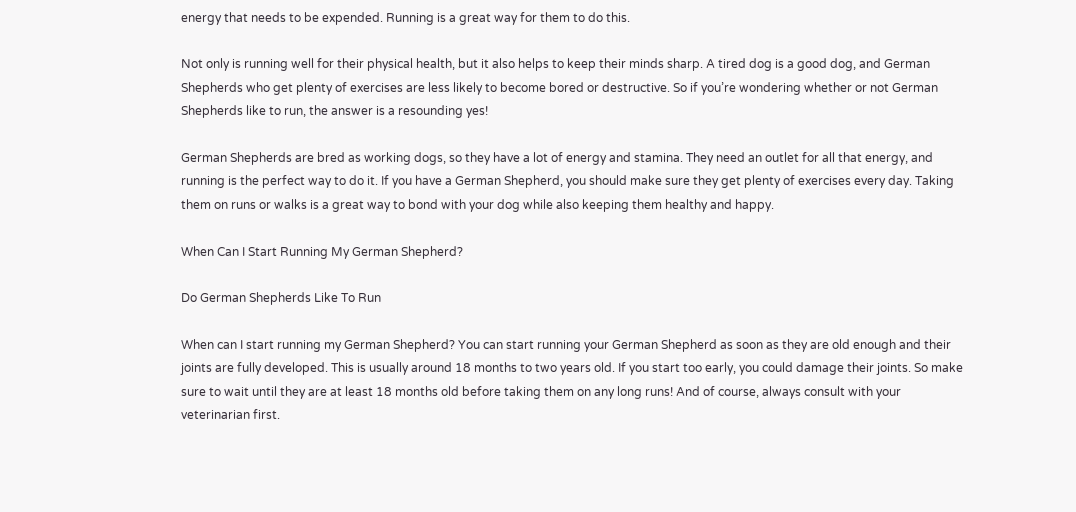energy that needs to be expended. Running is a great way for them to do this.

Not only is running well for their physical health, but it also helps to keep their minds sharp. A tired dog is a good dog, and German Shepherds who get plenty of exercises are less likely to become bored or destructive. So if you’re wondering whether or not German Shepherds like to run, the answer is a resounding yes!

German Shepherds are bred as working dogs, so they have a lot of energy and stamina. They need an outlet for all that energy, and running is the perfect way to do it. If you have a German Shepherd, you should make sure they get plenty of exercises every day. Taking them on runs or walks is a great way to bond with your dog while also keeping them healthy and happy.

When Can I Start Running My German Shepherd?

Do German Shepherds Like To Run

When can I start running my German Shepherd? You can start running your German Shepherd as soon as they are old enough and their joints are fully developed. This is usually around 18 months to two years old. If you start too early, you could damage their joints. So make sure to wait until they are at least 18 months old before taking them on any long runs! And of course, always consult with your veterinarian first.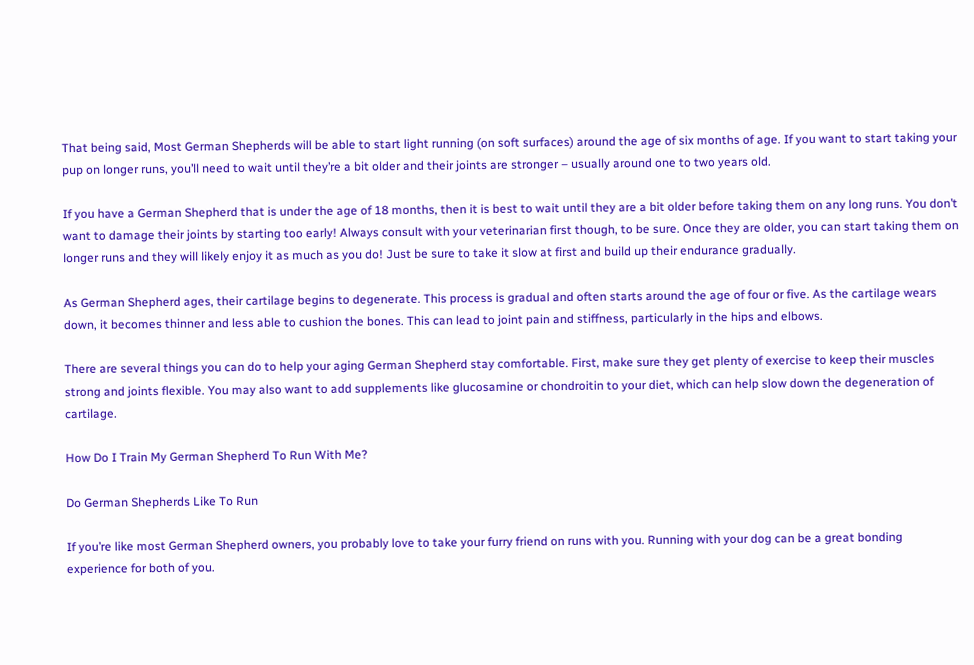That being said, Most German Shepherds will be able to start light running (on soft surfaces) around the age of six months of age. If you want to start taking your pup on longer runs, you’ll need to wait until they’re a bit older and their joints are stronger – usually around one to two years old.

If you have a German Shepherd that is under the age of 18 months, then it is best to wait until they are a bit older before taking them on any long runs. You don’t want to damage their joints by starting too early! Always consult with your veterinarian first though, to be sure. Once they are older, you can start taking them on longer runs and they will likely enjoy it as much as you do! Just be sure to take it slow at first and build up their endurance gradually.

As German Shepherd ages, their cartilage begins to degenerate. This process is gradual and often starts around the age of four or five. As the cartilage wears down, it becomes thinner and less able to cushion the bones. This can lead to joint pain and stiffness, particularly in the hips and elbows.

There are several things you can do to help your aging German Shepherd stay comfortable. First, make sure they get plenty of exercise to keep their muscles strong and joints flexible. You may also want to add supplements like glucosamine or chondroitin to your diet, which can help slow down the degeneration of cartilage.

How Do I Train My German Shepherd To Run With Me?

Do German Shepherds Like To Run

If you’re like most German Shepherd owners, you probably love to take your furry friend on runs with you. Running with your dog can be a great bonding experience for both of you.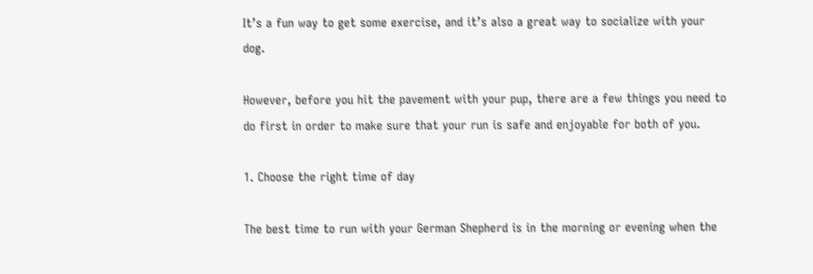It’s a fun way to get some exercise, and it’s also a great way to socialize with your dog.

However, before you hit the pavement with your pup, there are a few things you need to do first in order to make sure that your run is safe and enjoyable for both of you.

1. Choose the right time of day

The best time to run with your German Shepherd is in the morning or evening when the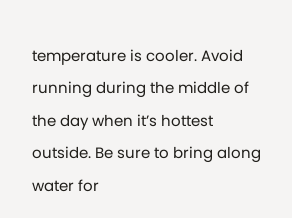temperature is cooler. Avoid running during the middle of the day when it’s hottest outside. Be sure to bring along water for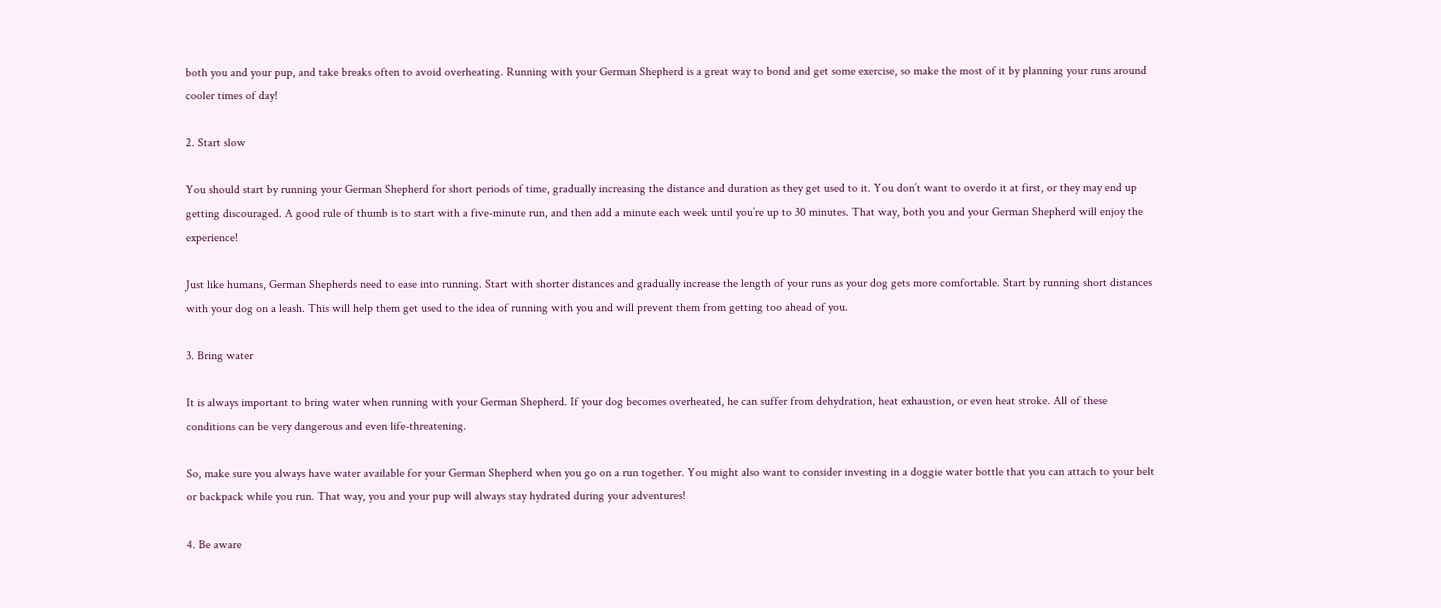both you and your pup, and take breaks often to avoid overheating. Running with your German Shepherd is a great way to bond and get some exercise, so make the most of it by planning your runs around cooler times of day!

2. Start slow

You should start by running your German Shepherd for short periods of time, gradually increasing the distance and duration as they get used to it. You don’t want to overdo it at first, or they may end up getting discouraged. A good rule of thumb is to start with a five-minute run, and then add a minute each week until you’re up to 30 minutes. That way, both you and your German Shepherd will enjoy the experience!

Just like humans, German Shepherds need to ease into running. Start with shorter distances and gradually increase the length of your runs as your dog gets more comfortable. Start by running short distances with your dog on a leash. This will help them get used to the idea of running with you and will prevent them from getting too ahead of you.

3. Bring water

It is always important to bring water when running with your German Shepherd. If your dog becomes overheated, he can suffer from dehydration, heat exhaustion, or even heat stroke. All of these conditions can be very dangerous and even life-threatening.

So, make sure you always have water available for your German Shepherd when you go on a run together. You might also want to consider investing in a doggie water bottle that you can attach to your belt or backpack while you run. That way, you and your pup will always stay hydrated during your adventures!

4. Be aware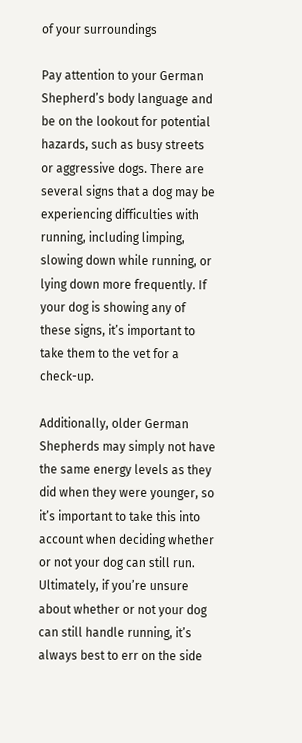of your surroundings

Pay attention to your German Shepherd’s body language and be on the lookout for potential hazards, such as busy streets or aggressive dogs. There are several signs that a dog may be experiencing difficulties with running, including limping, slowing down while running, or lying down more frequently. If your dog is showing any of these signs, it’s important to take them to the vet for a check-up.

Additionally, older German Shepherds may simply not have the same energy levels as they did when they were younger, so it’s important to take this into account when deciding whether or not your dog can still run. Ultimately, if you’re unsure about whether or not your dog can still handle running, it’s always best to err on the side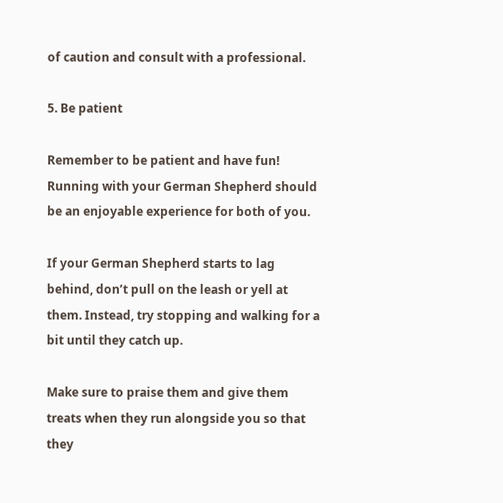of caution and consult with a professional.

5. Be patient

Remember to be patient and have fun! Running with your German Shepherd should be an enjoyable experience for both of you.

If your German Shepherd starts to lag behind, don’t pull on the leash or yell at them. Instead, try stopping and walking for a bit until they catch up.

Make sure to praise them and give them treats when they run alongside you so that they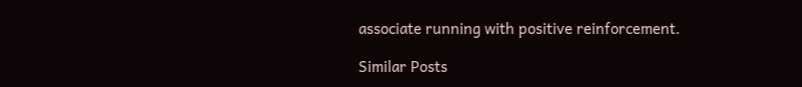associate running with positive reinforcement.

Similar Posts